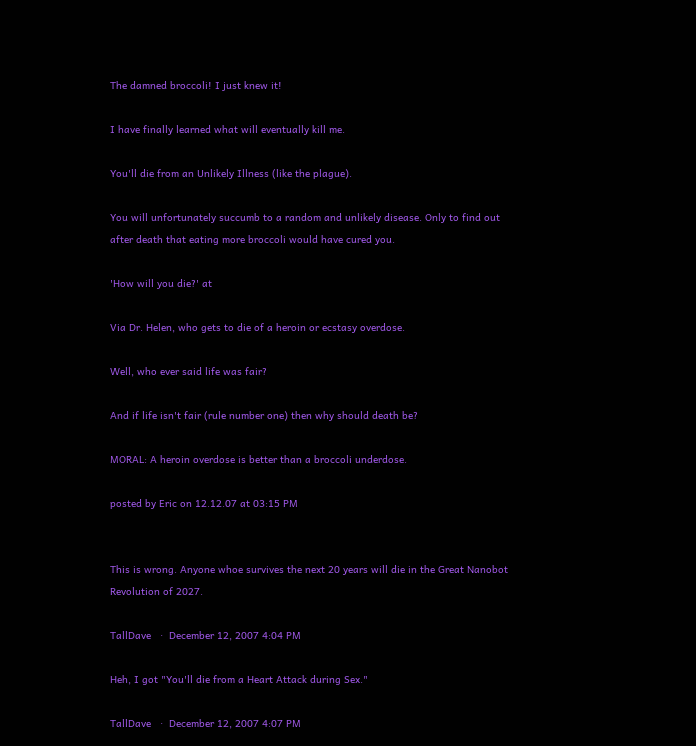The damned broccoli! I just knew it!

I have finally learned what will eventually kill me.

You'll die from an Unlikely Illness (like the plague).

You will unfortunately succumb to a random and unlikely disease. Only to find out after death that eating more broccoli would have cured you.

'How will you die?' at

Via Dr. Helen, who gets to die of a heroin or ecstasy overdose.

Well, who ever said life was fair?

And if life isn't fair (rule number one) then why should death be?

MORAL: A heroin overdose is better than a broccoli underdose.

posted by Eric on 12.12.07 at 03:15 PM


This is wrong. Anyone whoe survives the next 20 years will die in the Great Nanobot Revolution of 2027.

TallDave   ·  December 12, 2007 4:04 PM

Heh, I got "You'll die from a Heart Attack during Sex."

TallDave   ·  December 12, 2007 4:07 PM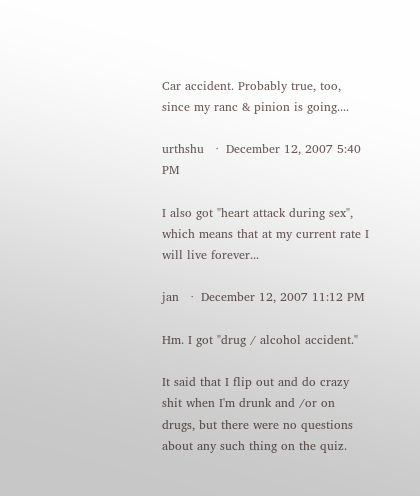Car accident. Probably true, too, since my ranc & pinion is going....

urthshu   ·  December 12, 2007 5:40 PM

I also got "heart attack during sex", which means that at my current rate I will live forever...

jan   ·  December 12, 2007 11:12 PM

Hm. I got "drug / alcohol accident."

It said that I flip out and do crazy shit when I'm drunk and /or on drugs, but there were no questions about any such thing on the quiz.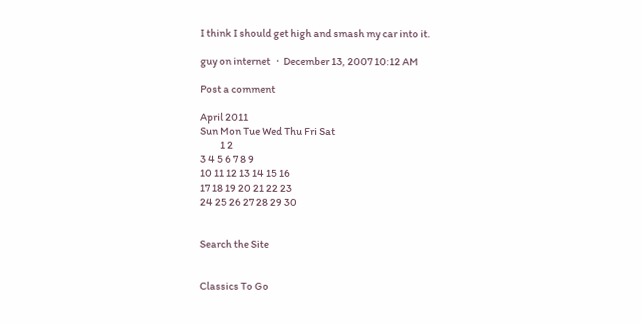I think I should get high and smash my car into it.

guy on internet   ·  December 13, 2007 10:12 AM

Post a comment

April 2011
Sun Mon Tue Wed Thu Fri Sat
          1 2
3 4 5 6 7 8 9
10 11 12 13 14 15 16
17 18 19 20 21 22 23
24 25 26 27 28 29 30


Search the Site


Classics To Go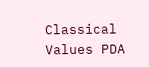Classical Values PDA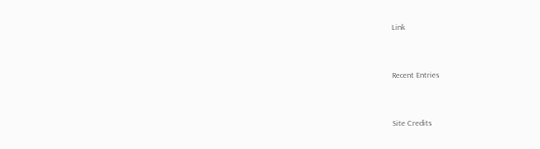Link


Recent Entries


Site Credits